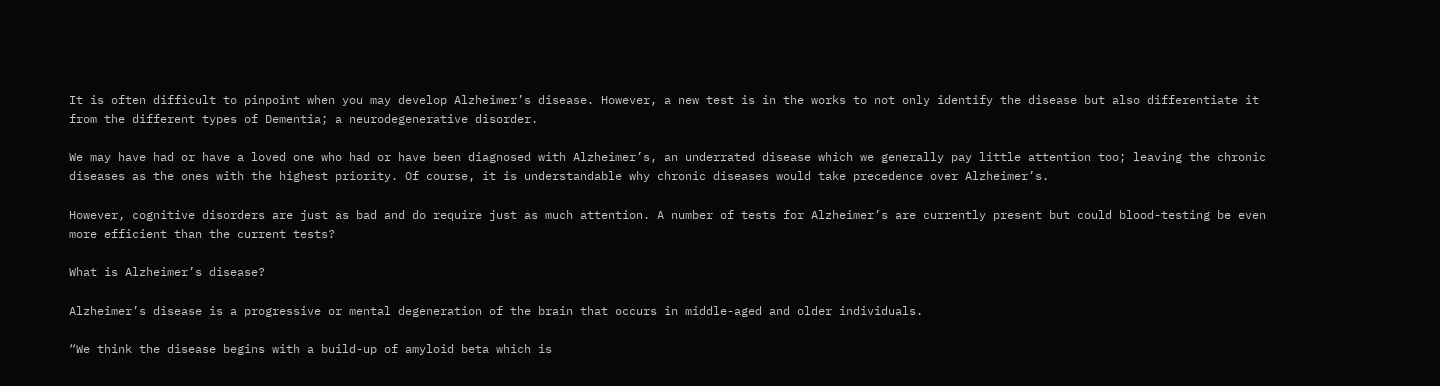It is often difficult to pinpoint when you may develop Alzheimer’s disease. However, a new test is in the works to not only identify the disease but also differentiate it from the different types of Dementia; a neurodegenerative disorder.

We may have had or have a loved one who had or have been diagnosed with Alzheimer’s, an underrated disease which we generally pay little attention too; leaving the chronic diseases as the ones with the highest priority. Of course, it is understandable why chronic diseases would take precedence over Alzheimer’s.

However, cognitive disorders are just as bad and do require just as much attention. A number of tests for Alzheimer’s are currently present but could blood-testing be even more efficient than the current tests?

What is Alzheimer’s disease?

Alzheimer’s disease is a progressive or mental degeneration of the brain that occurs in middle-aged and older individuals.

“We think the disease begins with a build-up of amyloid beta which is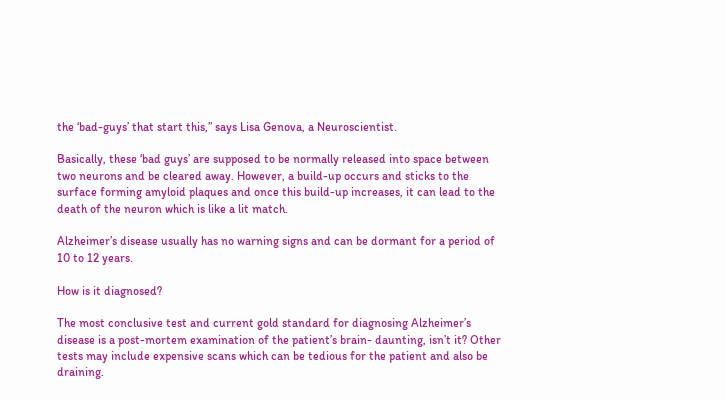the ‘bad-guys’ that start this,” says Lisa Genova, a Neuroscientist.

Basically, these ‘bad guys’ are supposed to be normally released into space between two neurons and be cleared away. However, a build-up occurs and sticks to the surface forming amyloid plaques and once this build-up increases, it can lead to the death of the neuron which is like a lit match.

Alzheimer’s disease usually has no warning signs and can be dormant for a period of 10 to 12 years.

How is it diagnosed?

The most conclusive test and current gold standard for diagnosing Alzheimer’s disease is a post-mortem examination of the patient’s brain- daunting, isn’t it? Other tests may include expensive scans which can be tedious for the patient and also be draining.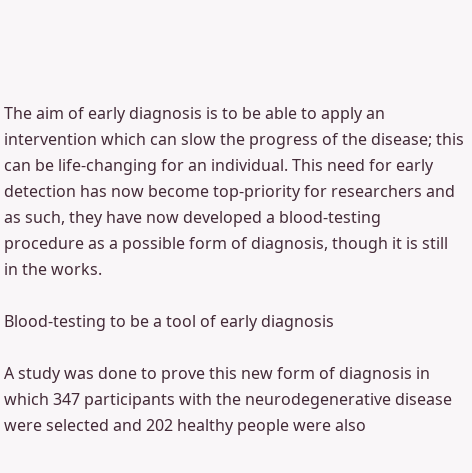The aim of early diagnosis is to be able to apply an intervention which can slow the progress of the disease; this can be life-changing for an individual. This need for early detection has now become top-priority for researchers and as such, they have now developed a blood-testing procedure as a possible form of diagnosis, though it is still in the works.

Blood-testing to be a tool of early diagnosis

A study was done to prove this new form of diagnosis in which 347 participants with the neurodegenerative disease were selected and 202 healthy people were also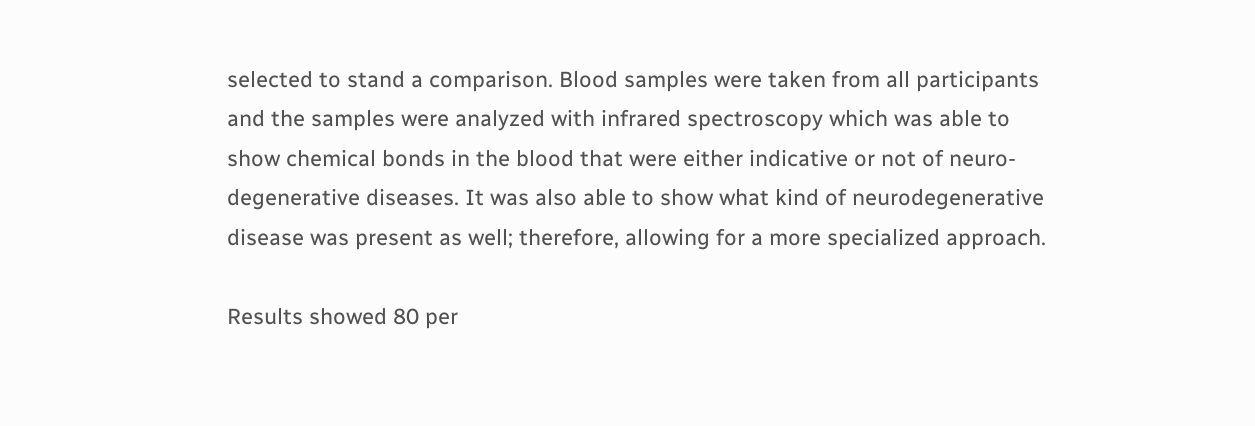selected to stand a comparison. Blood samples were taken from all participants and the samples were analyzed with infrared spectroscopy which was able to show chemical bonds in the blood that were either indicative or not of neuro-degenerative diseases. It was also able to show what kind of neurodegenerative disease was present as well; therefore, allowing for a more specialized approach.

Results showed 80 per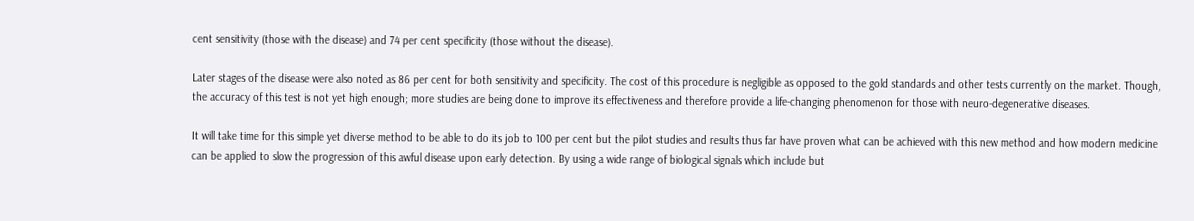cent sensitivity (those with the disease) and 74 per cent specificity (those without the disease).

Later stages of the disease were also noted as 86 per cent for both sensitivity and specificity. The cost of this procedure is negligible as opposed to the gold standards and other tests currently on the market. Though, the accuracy of this test is not yet high enough; more studies are being done to improve its effectiveness and therefore provide a life-changing phenomenon for those with neuro-degenerative diseases.

It will take time for this simple yet diverse method to be able to do its job to 100 per cent but the pilot studies and results thus far have proven what can be achieved with this new method and how modern medicine can be applied to slow the progression of this awful disease upon early detection. By using a wide range of biological signals which include but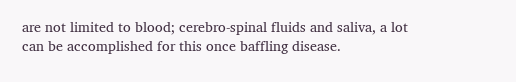are not limited to blood; cerebro-spinal fluids and saliva, a lot can be accomplished for this once baffling disease.